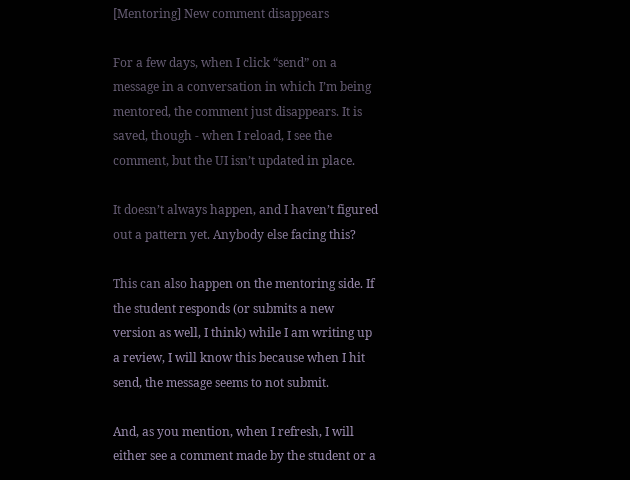[Mentoring] New comment disappears

For a few days, when I click “send” on a message in a conversation in which I’m being mentored, the comment just disappears. It is saved, though - when I reload, I see the comment, but the UI isn’t updated in place.

It doesn’t always happen, and I haven’t figured out a pattern yet. Anybody else facing this?

This can also happen on the mentoring side. If the student responds (or submits a new version as well, I think) while I am writing up a review, I will know this because when I hit send, the message seems to not submit.

And, as you mention, when I refresh, I will either see a comment made by the student or a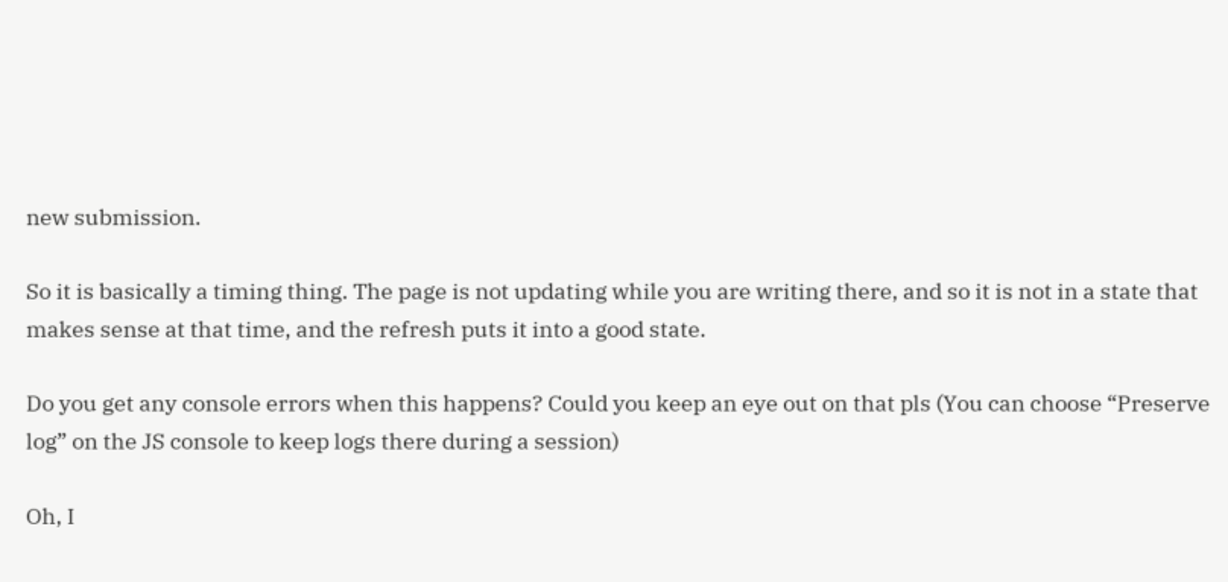new submission.

So it is basically a timing thing. The page is not updating while you are writing there, and so it is not in a state that makes sense at that time, and the refresh puts it into a good state.

Do you get any console errors when this happens? Could you keep an eye out on that pls (You can choose “Preserve log” on the JS console to keep logs there during a session)

Oh, I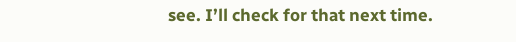see. I’ll check for that next time.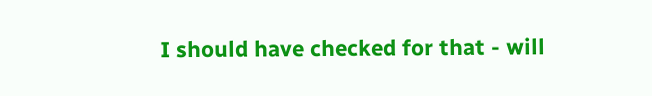I should have checked for that - will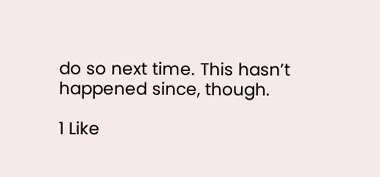do so next time. This hasn’t happened since, though.

1 Like